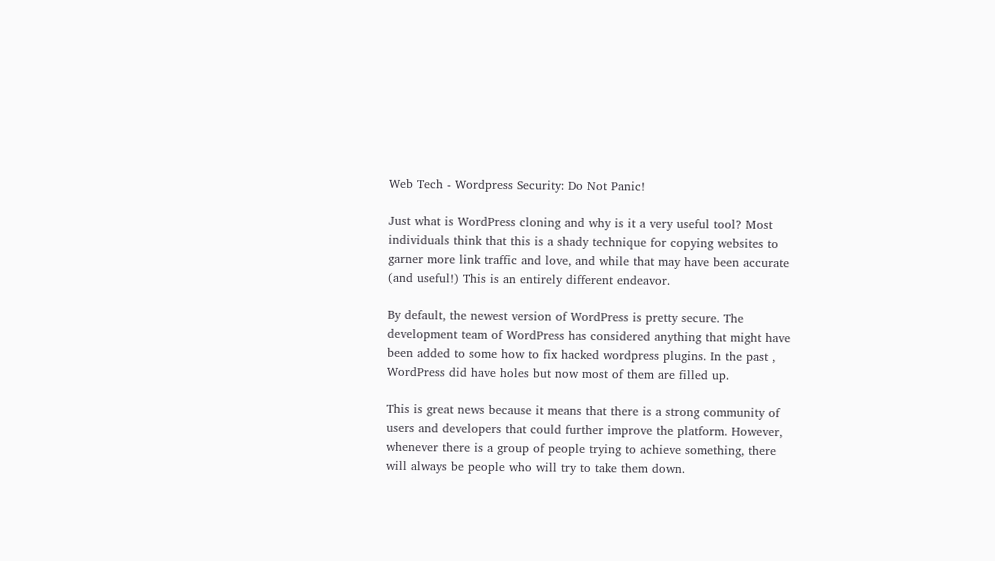Web Tech - Wordpress Security: Do Not Panic!

Just what is WordPress cloning and why is it a very useful tool? Most individuals think that this is a shady technique for copying websites to garner more link traffic and love, and while that may have been accurate (and useful!) This is an entirely different endeavor.

By default, the newest version of WordPress is pretty secure. The development team of WordPress has considered anything that might have been added to some how to fix hacked wordpress plugins. In the past , WordPress did have holes but now most of them are filled up.

This is great news because it means that there is a strong community of users and developers that could further improve the platform. However, whenever there is a group of people trying to achieve something, there will always be people who will try to take them down.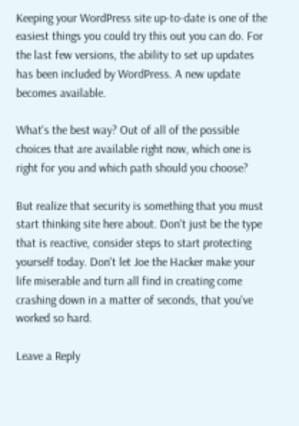Keeping your WordPress site up-to-date is one of the easiest things you could try this out you can do. For the last few versions, the ability to set up updates has been included by WordPress. A new update becomes available.

What's the best way? Out of all of the possible choices that are available right now, which one is right for you and which path should you choose?

But realize that security is something that you must start thinking site here about. Don't just be the type that is reactive, consider steps to start protecting yourself today. Don't let Joe the Hacker make your life miserable and turn all find in creating come crashing down in a matter of seconds, that you've worked so hard.

Leave a Reply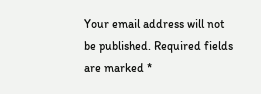Your email address will not be published. Required fields are marked *